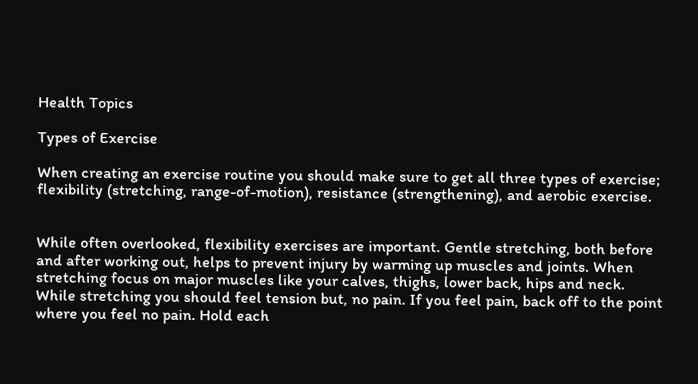Health Topics

Types of Exercise

When creating an exercise routine you should make sure to get all three types of exercise; flexibility (stretching, range-of-motion), resistance (strengthening), and aerobic exercise.


While often overlooked, flexibility exercises are important. Gentle stretching, both before and after working out, helps to prevent injury by warming up muscles and joints. When stretching focus on major muscles like your calves, thighs, lower back, hips and neck. While stretching you should feel tension but, no pain. If you feel pain, back off to the point where you feel no pain. Hold each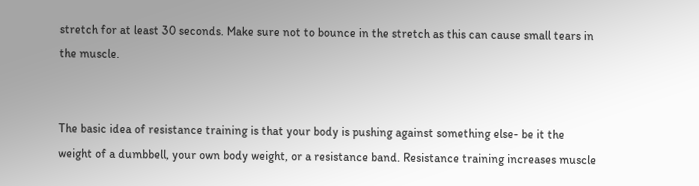stretch for at least 30 seconds. Make sure not to bounce in the stretch as this can cause small tears in the muscle.


The basic idea of resistance training is that your body is pushing against something else- be it the weight of a dumbbell, your own body weight, or a resistance band. Resistance training increases muscle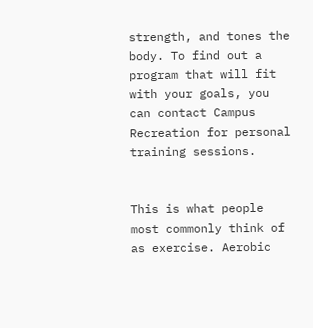strength, and tones the body. To find out a program that will fit with your goals, you can contact Campus Recreation for personal training sessions.


This is what people most commonly think of as exercise. Aerobic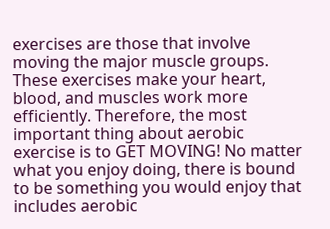exercises are those that involve moving the major muscle groups. These exercises make your heart, blood, and muscles work more efficiently. Therefore, the most important thing about aerobic exercise is to GET MOVING! No matter what you enjoy doing, there is bound to be something you would enjoy that includes aerobic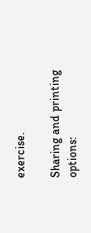exercise.

Sharing and printing options: